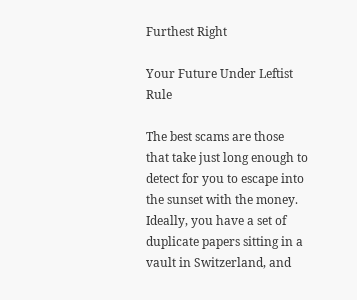Furthest Right

Your Future Under Leftist Rule

The best scams are those that take just long enough to detect for you to escape into the sunset with the money. Ideally, you have a set of duplicate papers sitting in a vault in Switzerland, and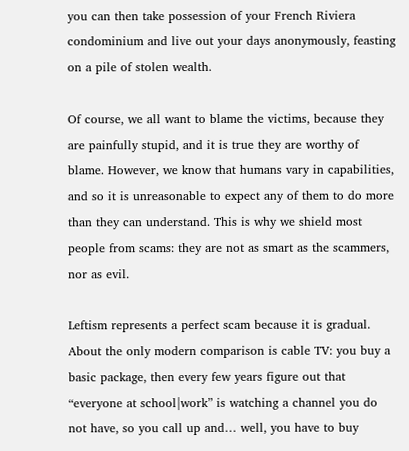you can then take possession of your French Riviera condominium and live out your days anonymously, feasting on a pile of stolen wealth.

Of course, we all want to blame the victims, because they are painfully stupid, and it is true they are worthy of blame. However, we know that humans vary in capabilities, and so it is unreasonable to expect any of them to do more than they can understand. This is why we shield most people from scams: they are not as smart as the scammers, nor as evil.

Leftism represents a perfect scam because it is gradual. About the only modern comparison is cable TV: you buy a basic package, then every few years figure out that “everyone at school|work” is watching a channel you do not have, so you call up and… well, you have to buy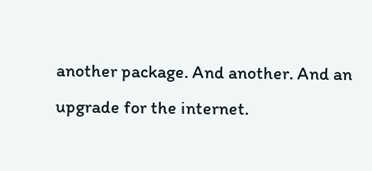another package. And another. And an upgrade for the internet.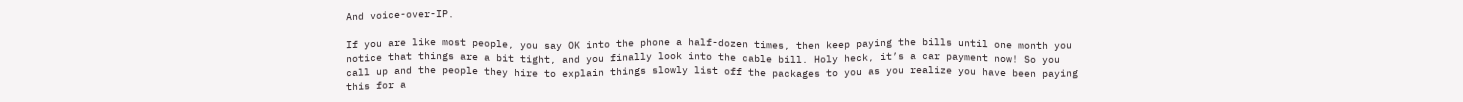And voice-over-IP.

If you are like most people, you say OK into the phone a half-dozen times, then keep paying the bills until one month you notice that things are a bit tight, and you finally look into the cable bill. Holy heck, it’s a car payment now! So you call up and the people they hire to explain things slowly list off the packages to you as you realize you have been paying this for a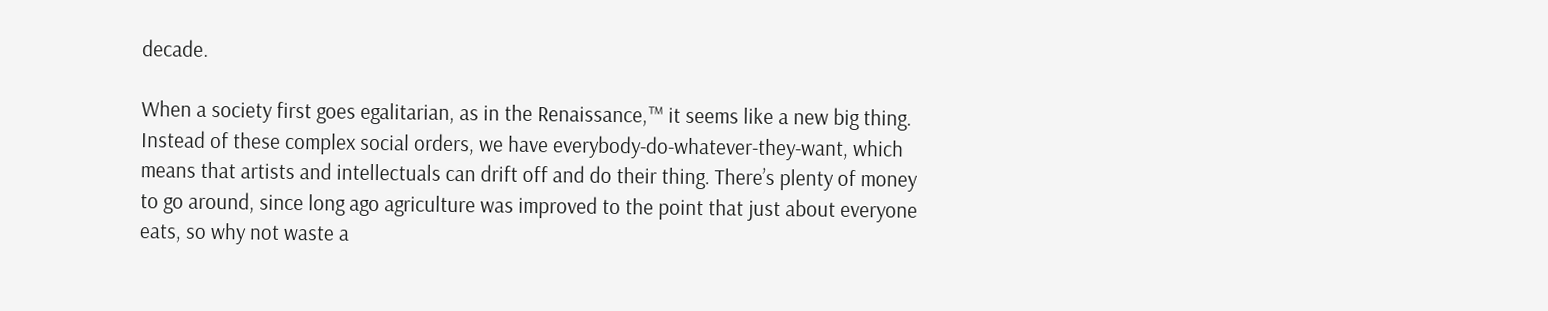decade.

When a society first goes egalitarian, as in the Renaissance,™ it seems like a new big thing. Instead of these complex social orders, we have everybody-do-whatever-they-want, which means that artists and intellectuals can drift off and do their thing. There’s plenty of money to go around, since long ago agriculture was improved to the point that just about everyone eats, so why not waste a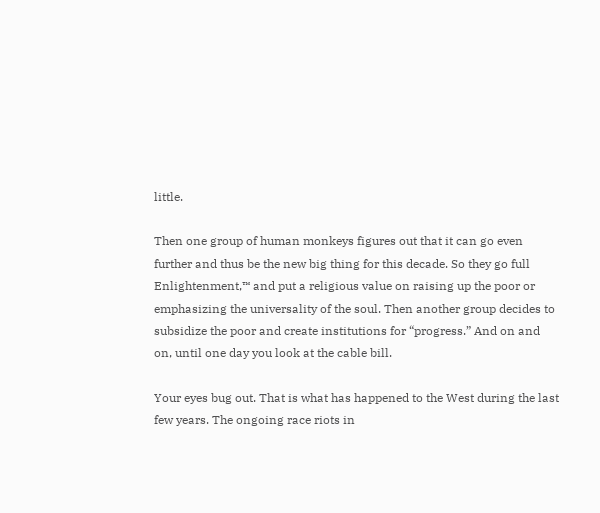little.

Then one group of human monkeys figures out that it can go even further and thus be the new big thing for this decade. So they go full Enlightenment,™ and put a religious value on raising up the poor or emphasizing the universality of the soul. Then another group decides to subsidize the poor and create institutions for “progress.” And on and on, until one day you look at the cable bill.

Your eyes bug out. That is what has happened to the West during the last few years. The ongoing race riots in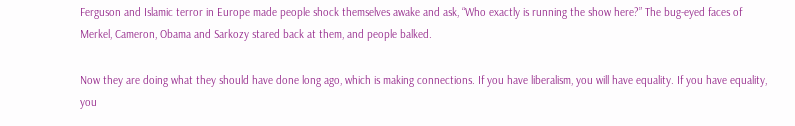Ferguson and Islamic terror in Europe made people shock themselves awake and ask, “Who exactly is running the show here?” The bug-eyed faces of Merkel, Cameron, Obama and Sarkozy stared back at them, and people balked.

Now they are doing what they should have done long ago, which is making connections. If you have liberalism, you will have equality. If you have equality, you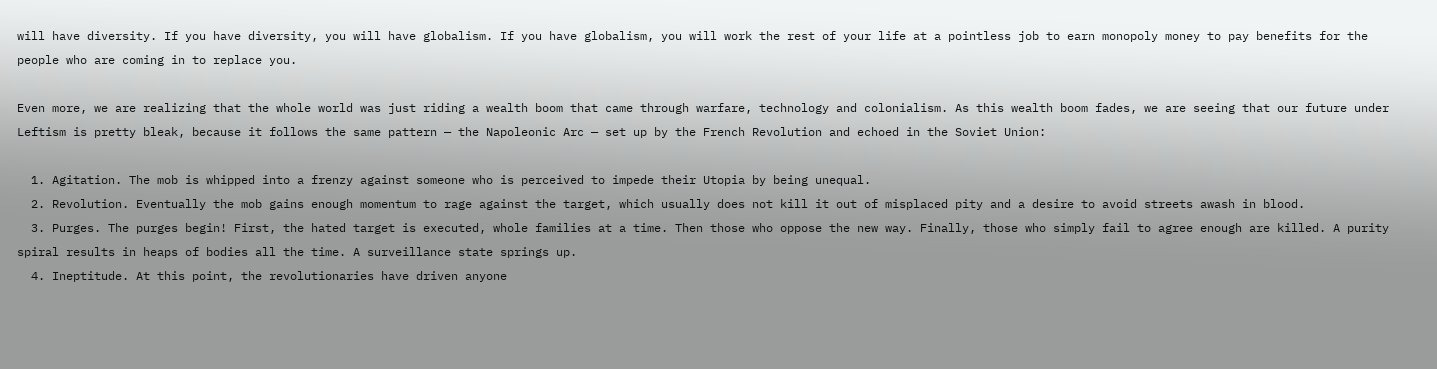will have diversity. If you have diversity, you will have globalism. If you have globalism, you will work the rest of your life at a pointless job to earn monopoly money to pay benefits for the people who are coming in to replace you.

Even more, we are realizing that the whole world was just riding a wealth boom that came through warfare, technology and colonialism. As this wealth boom fades, we are seeing that our future under Leftism is pretty bleak, because it follows the same pattern — the Napoleonic Arc — set up by the French Revolution and echoed in the Soviet Union:

  1. Agitation. The mob is whipped into a frenzy against someone who is perceived to impede their Utopia by being unequal.
  2. Revolution. Eventually the mob gains enough momentum to rage against the target, which usually does not kill it out of misplaced pity and a desire to avoid streets awash in blood.
  3. Purges. The purges begin! First, the hated target is executed, whole families at a time. Then those who oppose the new way. Finally, those who simply fail to agree enough are killed. A purity spiral results in heaps of bodies all the time. A surveillance state springs up.
  4. Ineptitude. At this point, the revolutionaries have driven anyone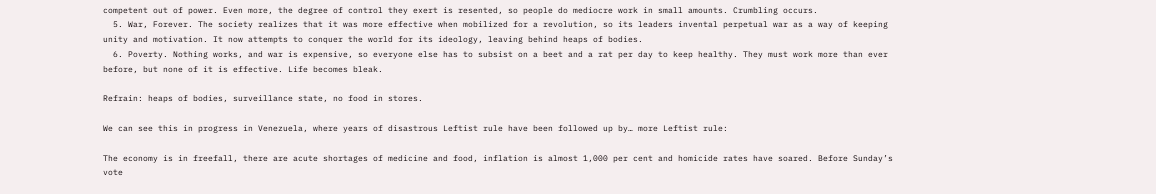competent out of power. Even more, the degree of control they exert is resented, so people do mediocre work in small amounts. Crumbling occurs.
  5. War, Forever. The society realizes that it was more effective when mobilized for a revolution, so its leaders invental perpetual war as a way of keeping unity and motivation. It now attempts to conquer the world for its ideology, leaving behind heaps of bodies.
  6. Poverty. Nothing works, and war is expensive, so everyone else has to subsist on a beet and a rat per day to keep healthy. They must work more than ever before, but none of it is effective. Life becomes bleak.

Refrain: heaps of bodies, surveillance state, no food in stores.

We can see this in progress in Venezuela, where years of disastrous Leftist rule have been followed up by… more Leftist rule:

The economy is in freefall, there are acute shortages of medicine and food, inflation is almost 1,000 per cent and homicide rates have soared. Before Sunday’s vote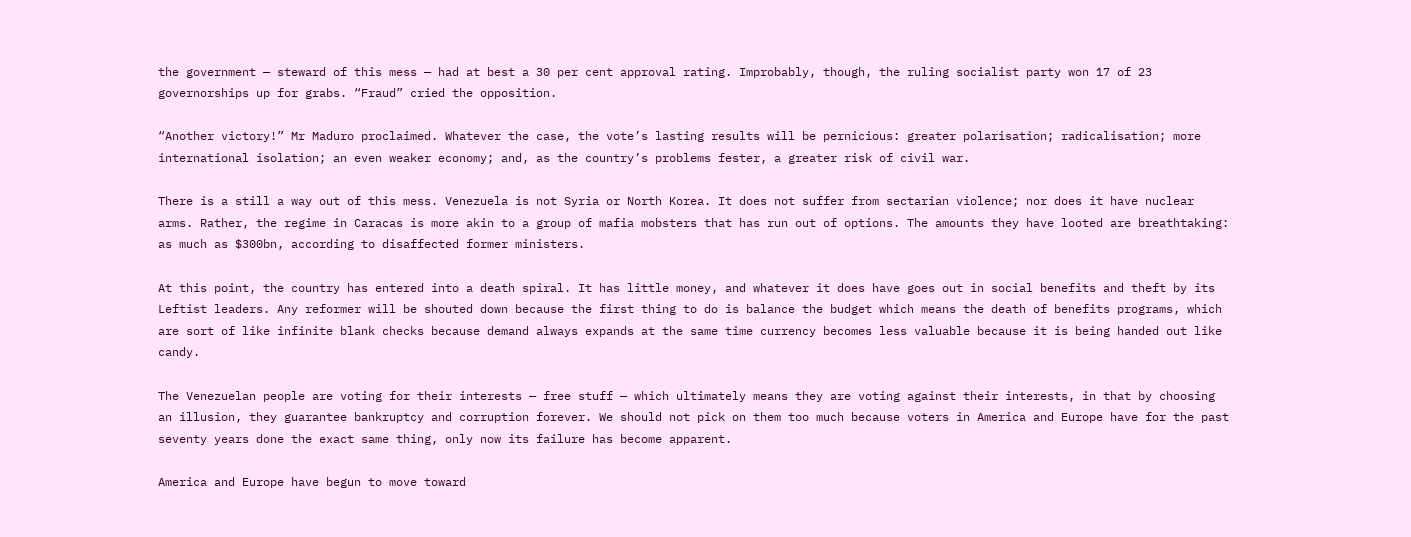the government — steward of this mess — had at best a 30 per cent approval rating. Improbably, though, the ruling socialist party won 17 of 23 governorships up for grabs. “Fraud” cried the opposition.

“Another victory!” Mr Maduro proclaimed. Whatever the case, the vote’s lasting results will be pernicious: greater polarisation; radicalisation; more international isolation; an even weaker economy; and, as the country’s problems fester, a greater risk of civil war.

There is a still a way out of this mess. Venezuela is not Syria or North Korea. It does not suffer from sectarian violence; nor does it have nuclear arms. Rather, the regime in Caracas is more akin to a group of mafia mobsters that has run out of options. The amounts they have looted are breathtaking: as much as $300bn, according to disaffected former ministers.

At this point, the country has entered into a death spiral. It has little money, and whatever it does have goes out in social benefits and theft by its Leftist leaders. Any reformer will be shouted down because the first thing to do is balance the budget which means the death of benefits programs, which are sort of like infinite blank checks because demand always expands at the same time currency becomes less valuable because it is being handed out like candy.

The Venezuelan people are voting for their interests — free stuff — which ultimately means they are voting against their interests, in that by choosing an illusion, they guarantee bankruptcy and corruption forever. We should not pick on them too much because voters in America and Europe have for the past seventy years done the exact same thing, only now its failure has become apparent.

America and Europe have begun to move toward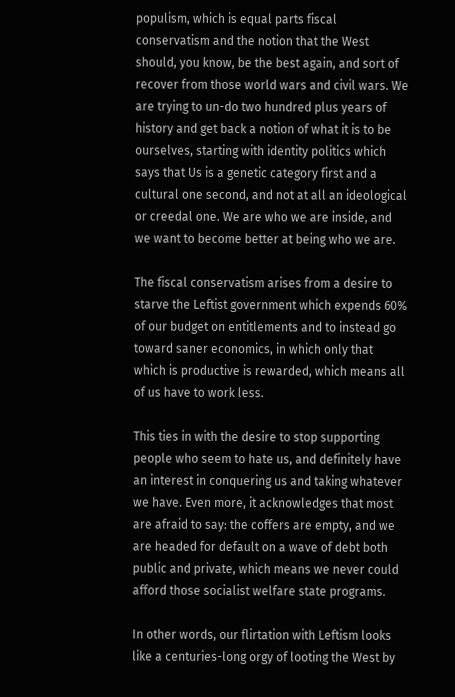populism, which is equal parts fiscal conservatism and the notion that the West should, you know, be the best again, and sort of recover from those world wars and civil wars. We are trying to un-do two hundred plus years of history and get back a notion of what it is to be ourselves, starting with identity politics which says that Us is a genetic category first and a cultural one second, and not at all an ideological or creedal one. We are who we are inside, and we want to become better at being who we are.

The fiscal conservatism arises from a desire to starve the Leftist government which expends 60% of our budget on entitlements and to instead go toward saner economics, in which only that which is productive is rewarded, which means all of us have to work less.

This ties in with the desire to stop supporting people who seem to hate us, and definitely have an interest in conquering us and taking whatever we have. Even more, it acknowledges that most are afraid to say: the coffers are empty, and we are headed for default on a wave of debt both public and private, which means we never could afford those socialist welfare state programs.

In other words, our flirtation with Leftism looks like a centuries-long orgy of looting the West by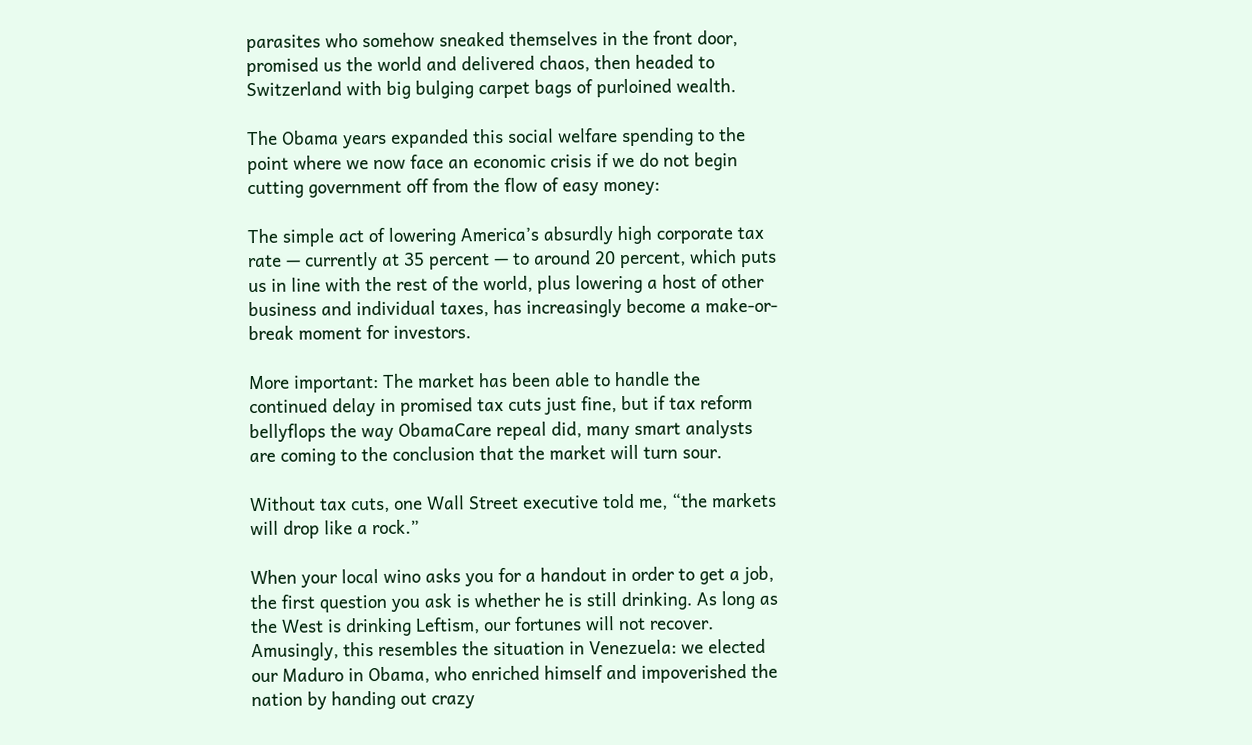parasites who somehow sneaked themselves in the front door, promised us the world and delivered chaos, then headed to Switzerland with big bulging carpet bags of purloined wealth.

The Obama years expanded this social welfare spending to the point where we now face an economic crisis if we do not begin cutting government off from the flow of easy money:

The simple act of lowering America’s absurdly high corporate tax rate — currently at 35 percent — to around 20 percent, which puts us in line with the rest of the world, plus lowering a host of other business and individual taxes, has increasingly become a make-or-break moment for investors.

More important: The market has been able to handle the continued delay in promised tax cuts just fine, but if tax reform bellyflops the way ObamaCare repeal did, many smart analysts are coming to the conclusion that the market will turn sour.

Without tax cuts, one Wall Street executive told me, “the markets will drop like a rock.”

When your local wino asks you for a handout in order to get a job, the first question you ask is whether he is still drinking. As long as the West is drinking Leftism, our fortunes will not recover. Amusingly, this resembles the situation in Venezuela: we elected our Maduro in Obama, who enriched himself and impoverished the nation by handing out crazy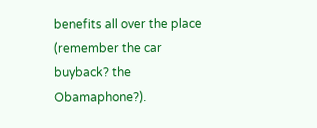benefits all over the place (remember the car buyback? the Obamaphone?).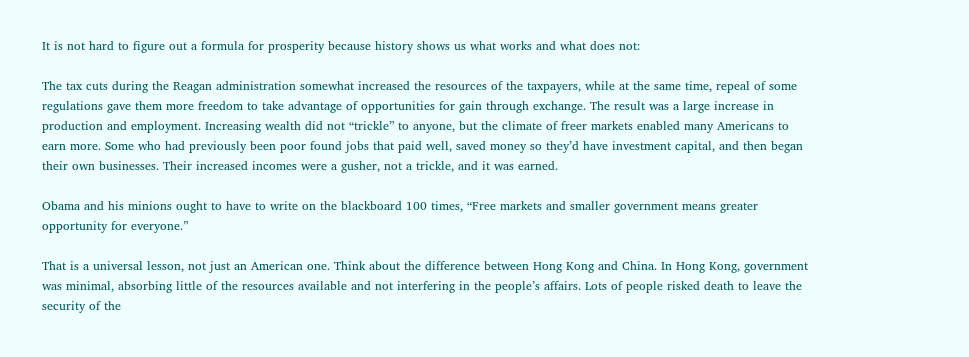It is not hard to figure out a formula for prosperity because history shows us what works and what does not:

The tax cuts during the Reagan administration somewhat increased the resources of the taxpayers, while at the same time, repeal of some regulations gave them more freedom to take advantage of opportunities for gain through exchange. The result was a large increase in production and employment. Increasing wealth did not “trickle” to anyone, but the climate of freer markets enabled many Americans to earn more. Some who had previously been poor found jobs that paid well, saved money so they’d have investment capital, and then began their own businesses. Their increased incomes were a gusher, not a trickle, and it was earned.

Obama and his minions ought to have to write on the blackboard 100 times, “Free markets and smaller government means greater opportunity for everyone.”

That is a universal lesson, not just an American one. Think about the difference between Hong Kong and China. In Hong Kong, government was minimal, absorbing little of the resources available and not interfering in the people’s affairs. Lots of people risked death to leave the security of the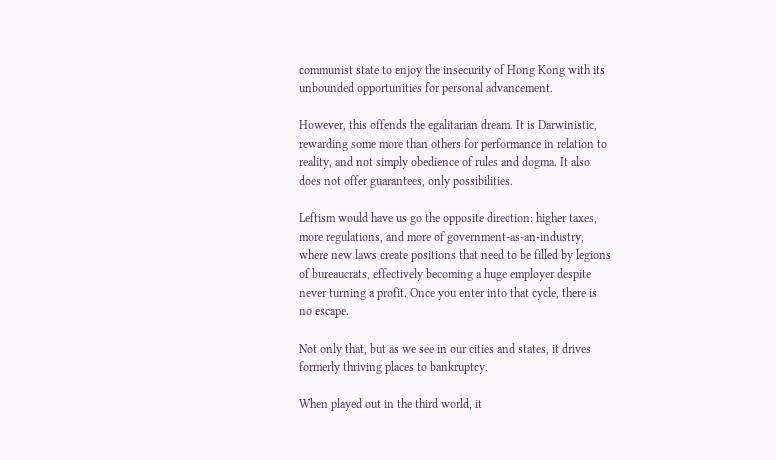communist state to enjoy the insecurity of Hong Kong with its unbounded opportunities for personal advancement.

However, this offends the egalitarian dream. It is Darwinistic, rewarding some more than others for performance in relation to reality, and not simply obedience of rules and dogma. It also does not offer guarantees, only possibilities.

Leftism would have us go the opposite direction: higher taxes, more regulations, and more of government-as-an-industry, where new laws create positions that need to be filled by legions of bureaucrats, effectively becoming a huge employer despite never turning a profit. Once you enter into that cycle, there is no escape.

Not only that, but as we see in our cities and states, it drives formerly thriving places to bankruptcy.

When played out in the third world, it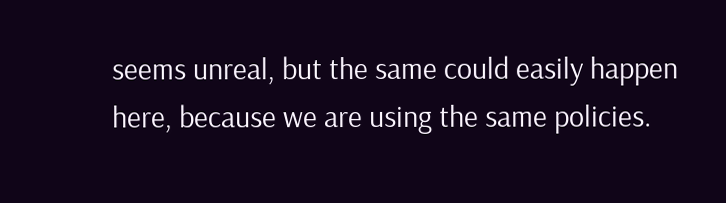seems unreal, but the same could easily happen here, because we are using the same policies.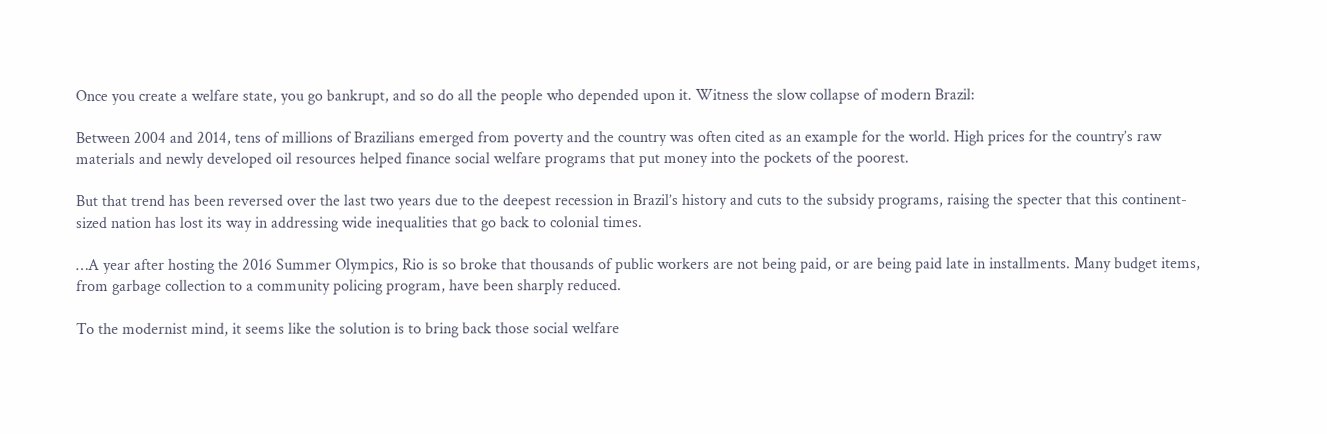Once you create a welfare state, you go bankrupt, and so do all the people who depended upon it. Witness the slow collapse of modern Brazil:

Between 2004 and 2014, tens of millions of Brazilians emerged from poverty and the country was often cited as an example for the world. High prices for the country’s raw materials and newly developed oil resources helped finance social welfare programs that put money into the pockets of the poorest.

But that trend has been reversed over the last two years due to the deepest recession in Brazil’s history and cuts to the subsidy programs, raising the specter that this continent-sized nation has lost its way in addressing wide inequalities that go back to colonial times.

…A year after hosting the 2016 Summer Olympics, Rio is so broke that thousands of public workers are not being paid, or are being paid late in installments. Many budget items, from garbage collection to a community policing program, have been sharply reduced.

To the modernist mind, it seems like the solution is to bring back those social welfare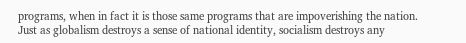programs, when in fact it is those same programs that are impoverishing the nation. Just as globalism destroys a sense of national identity, socialism destroys any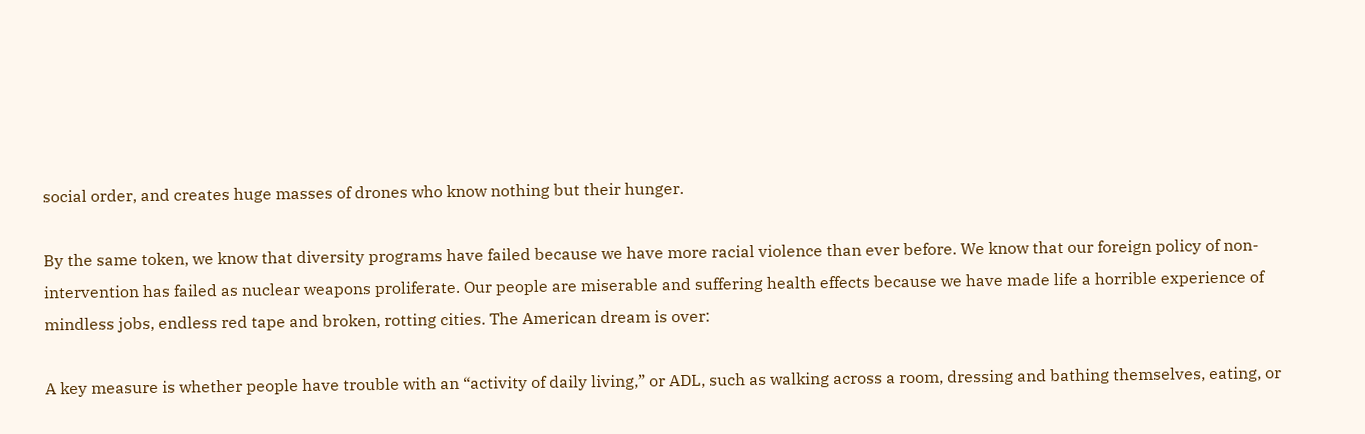social order, and creates huge masses of drones who know nothing but their hunger.

By the same token, we know that diversity programs have failed because we have more racial violence than ever before. We know that our foreign policy of non-intervention has failed as nuclear weapons proliferate. Our people are miserable and suffering health effects because we have made life a horrible experience of mindless jobs, endless red tape and broken, rotting cities. The American dream is over:

A key measure is whether people have trouble with an “activity of daily living,” or ADL, such as walking across a room, dressing and bathing themselves, eating, or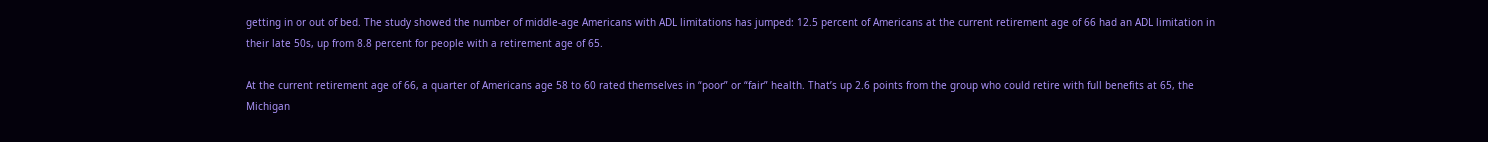getting in or out of bed. The study showed the number of middle-age Americans with ADL limitations has jumped: 12.5 percent of Americans at the current retirement age of 66 had an ADL limitation in their late 50s, up from 8.8 percent for people with a retirement age of 65.

At the current retirement age of 66, a quarter of Americans age 58 to 60 rated themselves in “poor” or “fair” health. That’s up 2.6 points from the group who could retire with full benefits at 65, the Michigan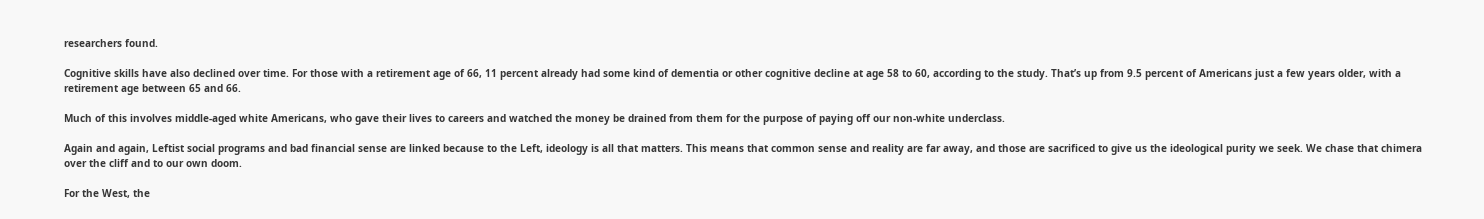researchers found.

Cognitive skills have also declined over time. For those with a retirement age of 66, 11 percent already had some kind of dementia or other cognitive decline at age 58 to 60, according to the study. That’s up from 9.5 percent of Americans just a few years older, with a retirement age between 65 and 66.

Much of this involves middle-aged white Americans, who gave their lives to careers and watched the money be drained from them for the purpose of paying off our non-white underclass.

Again and again, Leftist social programs and bad financial sense are linked because to the Left, ideology is all that matters. This means that common sense and reality are far away, and those are sacrificed to give us the ideological purity we seek. We chase that chimera over the cliff and to our own doom.

For the West, the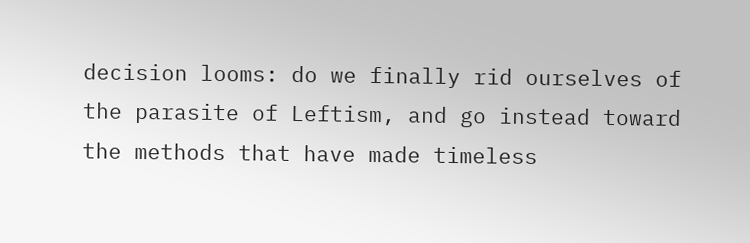decision looms: do we finally rid ourselves of the parasite of Leftism, and go instead toward the methods that have made timeless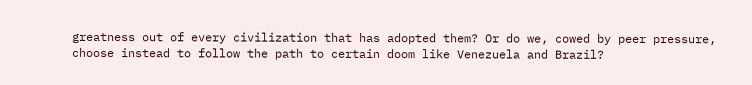greatness out of every civilization that has adopted them? Or do we, cowed by peer pressure, choose instead to follow the path to certain doom like Venezuela and Brazil?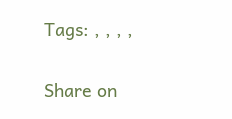Tags: , , , ,

Share on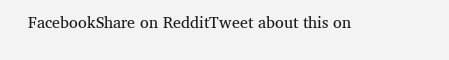FacebookShare on RedditTweet about this on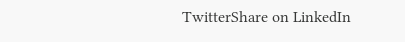TwitterShare on LinkedIn